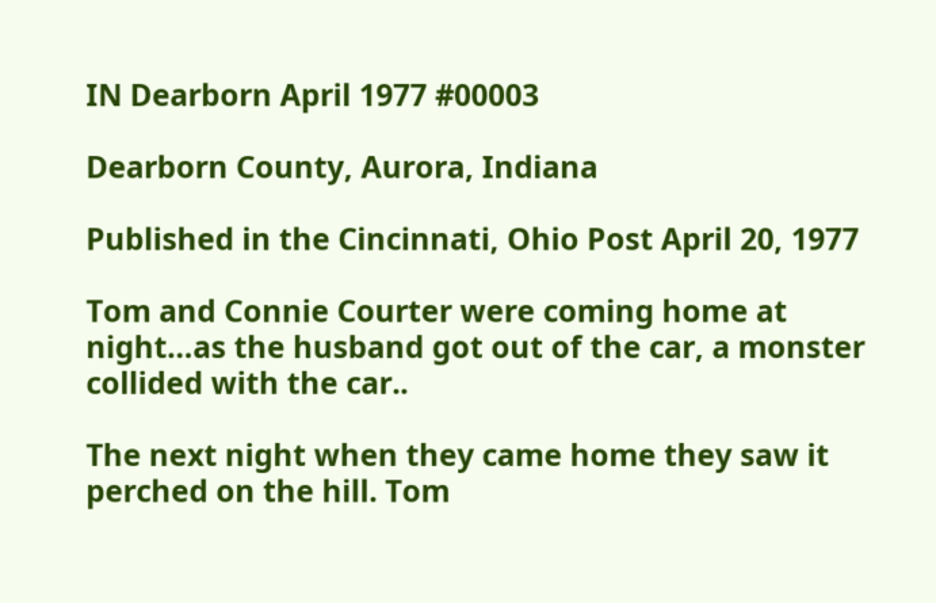IN Dearborn April 1977 #00003

Dearborn County, Aurora, Indiana

Published in the Cincinnati, Ohio Post April 20, 1977

Tom and Connie Courter were coming home at night…as the husband got out of the car, a monster collided with the car..

The next night when they came home they saw it perched on the hill. Tom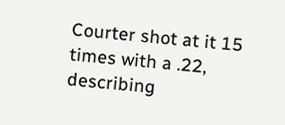Courter shot at it 15 times with a .22, describing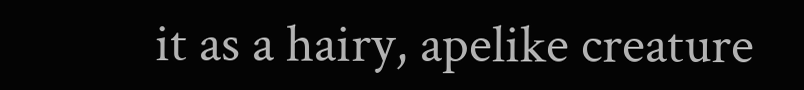it as a hairy, apelike creature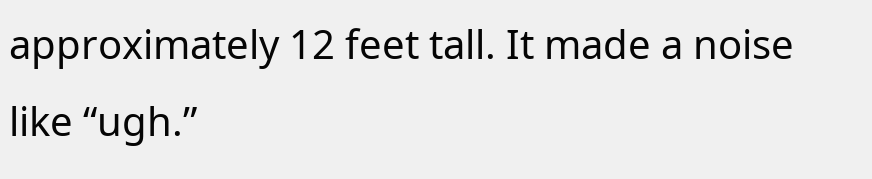approximately 12 feet tall. It made a noise like “ugh.”